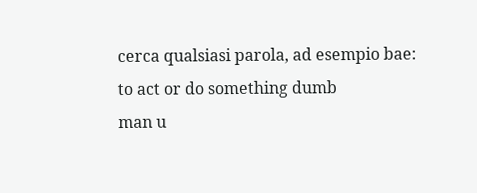cerca qualsiasi parola, ad esempio bae:
to act or do something dumb
man u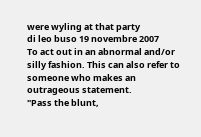were wyling at that party
di leo buso 19 novembre 2007
To act out in an abnormal and/or silly fashion. This can also refer to someone who makes an outrageous statement.
"Pass the blunt,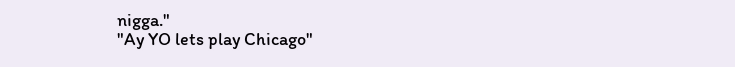nigga."
"Ay YO lets play Chicago"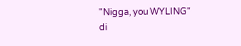"Nigga, you WYLING"
di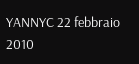YANNYC 22 febbraio 2010